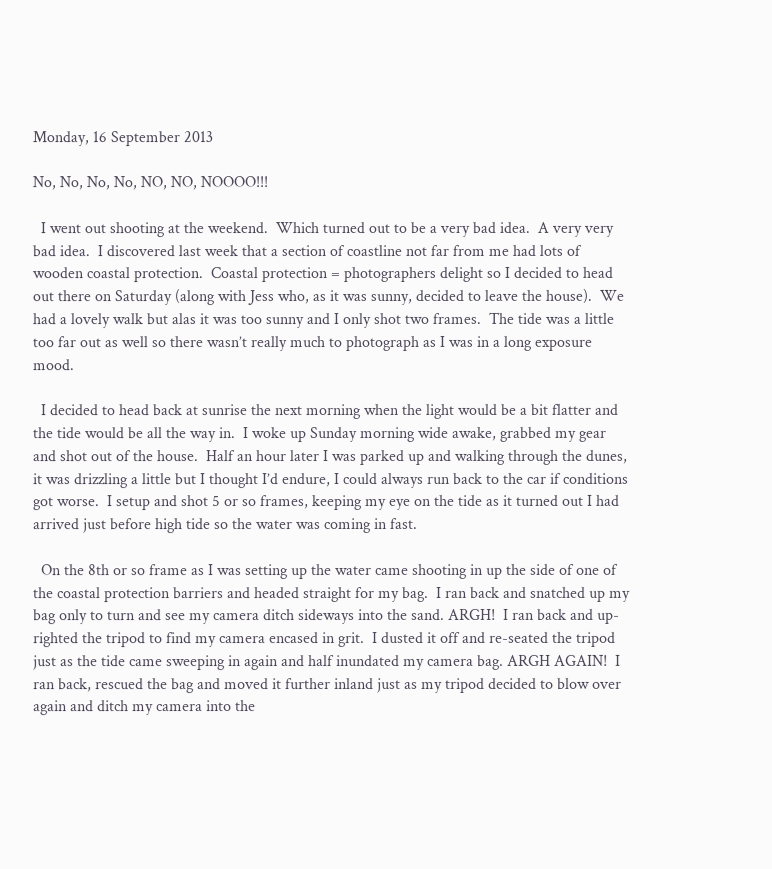Monday, 16 September 2013

No, No, No, No, NO, NO, NOOOO!!!

  I went out shooting at the weekend.  Which turned out to be a very bad idea.  A very very bad idea.  I discovered last week that a section of coastline not far from me had lots of wooden coastal protection.  Coastal protection = photographers delight so I decided to head out there on Saturday (along with Jess who, as it was sunny, decided to leave the house).  We had a lovely walk but alas it was too sunny and I only shot two frames.  The tide was a little too far out as well so there wasn’t really much to photograph as I was in a long exposure mood.

  I decided to head back at sunrise the next morning when the light would be a bit flatter and the tide would be all the way in.  I woke up Sunday morning wide awake, grabbed my gear and shot out of the house.  Half an hour later I was parked up and walking through the dunes, it was drizzling a little but I thought I’d endure, I could always run back to the car if conditions got worse.  I setup and shot 5 or so frames, keeping my eye on the tide as it turned out I had arrived just before high tide so the water was coming in fast.

  On the 8th or so frame as I was setting up the water came shooting in up the side of one of the coastal protection barriers and headed straight for my bag.  I ran back and snatched up my bag only to turn and see my camera ditch sideways into the sand. ARGH!  I ran back and up-righted the tripod to find my camera encased in grit.  I dusted it off and re-seated the tripod just as the tide came sweeping in again and half inundated my camera bag. ARGH AGAIN!  I ran back, rescued the bag and moved it further inland just as my tripod decided to blow over again and ditch my camera into the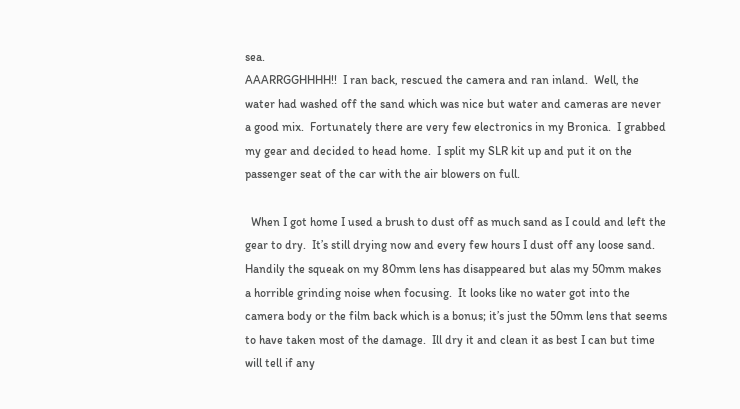sea.
AAARRGGHHHH!!  I ran back, rescued the camera and ran inland.  Well, the water had washed off the sand which was nice but water and cameras are never a good mix.  Fortunately there are very few electronics in my Bronica.  I grabbed my gear and decided to head home.  I split my SLR kit up and put it on the passenger seat of the car with the air blowers on full.

  When I got home I used a brush to dust off as much sand as I could and left the gear to dry.  It’s still drying now and every few hours I dust off any loose sand.  Handily the squeak on my 80mm lens has disappeared but alas my 50mm makes a horrible grinding noise when focusing.  It looks like no water got into the camera body or the film back which is a bonus; it’s just the 50mm lens that seems to have taken most of the damage.  Ill dry it and clean it as best I can but time will tell if any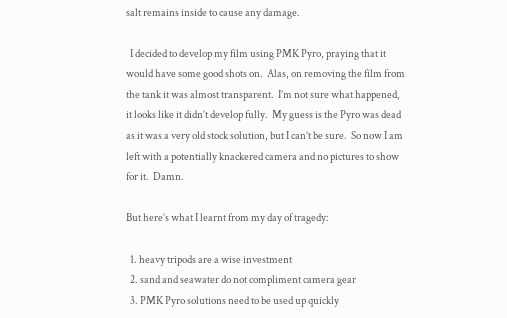salt remains inside to cause any damage.

  I decided to develop my film using PMK Pyro, praying that it would have some good shots on.  Alas, on removing the film from the tank it was almost transparent.  I’m not sure what happened, it looks like it didn’t develop fully.  My guess is the Pyro was dead as it was a very old stock solution, but I can’t be sure.  So now I am left with a potentially knackered camera and no pictures to show for it.  Damn.

But here’s what I learnt from my day of tragedy:

  1. heavy tripods are a wise investment
  2. sand and seawater do not compliment camera gear
  3. PMK Pyro solutions need to be used up quickly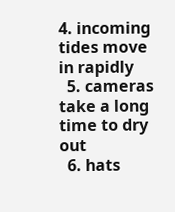4. incoming tides move in rapidly
  5. cameras take a long time to dry out
  6. hats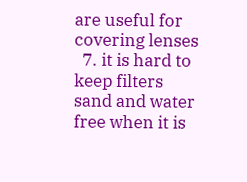are useful for covering lenses
  7. it is hard to keep filters sand and water free when it is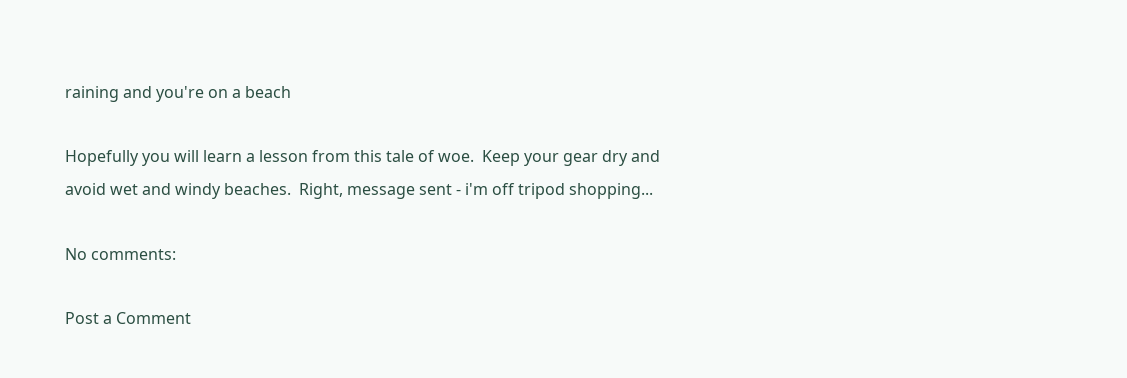raining and you're on a beach

Hopefully you will learn a lesson from this tale of woe.  Keep your gear dry and avoid wet and windy beaches.  Right, message sent - i'm off tripod shopping...

No comments:

Post a Comment